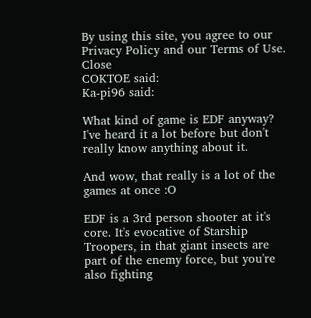By using this site, you agree to our Privacy Policy and our Terms of Use. Close
COKTOE said:
Ka-pi96 said:

What kind of game is EDF anyway? I've heard it a lot before but don't really know anything about it.

And wow, that really is a lot of the games at once :O

EDF is a 3rd person shooter at it's core. It's evocative of Starship Troopers, in that giant insects are part of the enemy force, but you're also fighting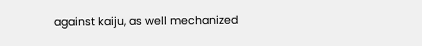against kaiju, as well mechanized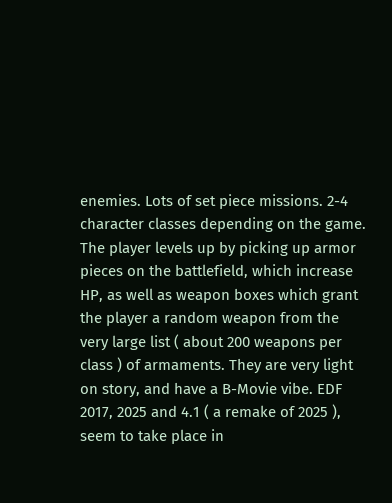enemies. Lots of set piece missions. 2-4 character classes depending on the game. The player levels up by picking up armor pieces on the battlefield, which increase HP, as well as weapon boxes which grant the player a random weapon from the very large list ( about 200 weapons per class ) of armaments. They are very light on story, and have a B-Movie vibe. EDF 2017, 2025 and 4.1 ( a remake of 2025 ), seem to take place in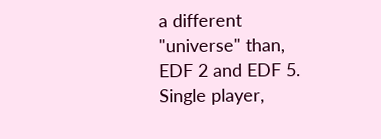a different "universe" than, EDF 2 and EDF 5. Single player,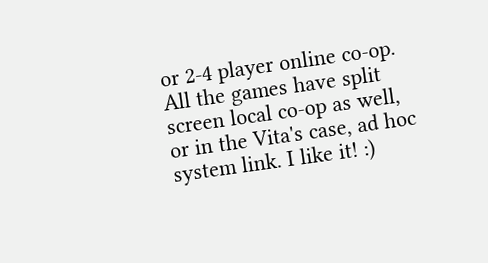or 2-4 player online co-op. All the games have split screen local co-op as well, or in the Vita's case, ad hoc system link. I like it! :)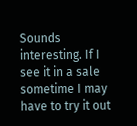Sounds interesting. If I see it in a sale sometime I may have to try it out